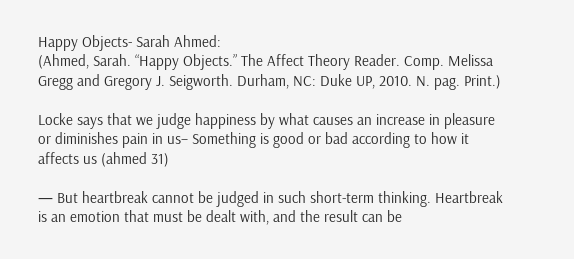Happy Objects- Sarah Ahmed:
(Ahmed, Sarah. “Happy Objects.” The Affect Theory Reader. Comp. Melissa Gregg and Gregory J. Seigworth. Durham, NC: Duke UP, 2010. N. pag. Print.)

Locke says that we judge happiness by what causes an increase in pleasure or diminishes pain in us– Something is good or bad according to how it affects us (ahmed 31)

— But heartbreak cannot be judged in such short-term thinking. Heartbreak is an emotion that must be dealt with, and the result can be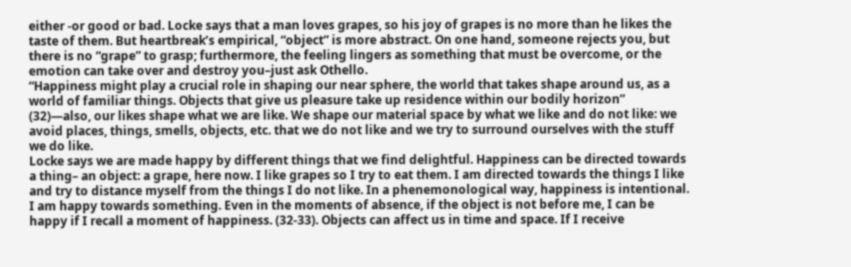either -or good or bad. Locke says that a man loves grapes, so his joy of grapes is no more than he likes the taste of them. But heartbreak’s empirical, “object” is more abstract. On one hand, someone rejects you, but there is no “grape” to grasp; furthermore, the feeling lingers as something that must be overcome, or the emotion can take over and destroy you–just ask Othello.
“Happiness might play a crucial role in shaping our near sphere, the world that takes shape around us, as a world of familiar things. Objects that give us pleasure take up residence within our bodily horizon” (32)—also, our likes shape what we are like. We shape our material space by what we like and do not like: we avoid places, things, smells, objects, etc. that we do not like and we try to surround ourselves with the stuff we do like.
Locke says we are made happy by different things that we find delightful. Happiness can be directed towards a thing– an object: a grape, here now. I like grapes so I try to eat them. I am directed towards the things I like and try to distance myself from the things I do not like. In a phenemonological way, happiness is intentional. I am happy towards something. Even in the moments of absence, if the object is not before me, I can be happy if I recall a moment of happiness. (32-33). Objects can affect us in time and space. If I receive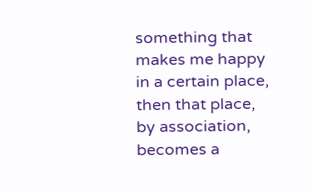something that makes me happy in a certain place, then that place, by association, becomes a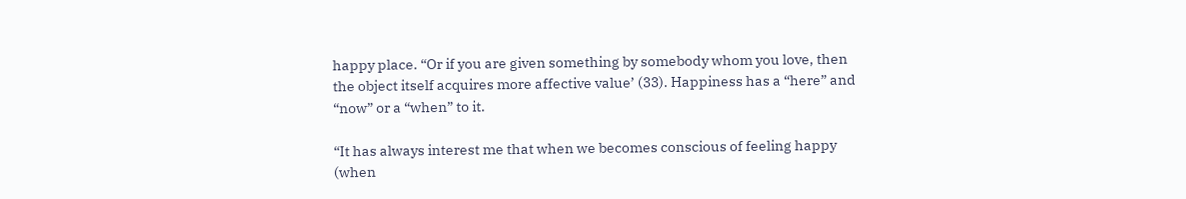happy place. “Or if you are given something by somebody whom you love, then the object itself acquires more affective value’ (33). Happiness has a “here” and “now” or a “when” to it.

“It has always interest me that when we becomes conscious of feeling happy (when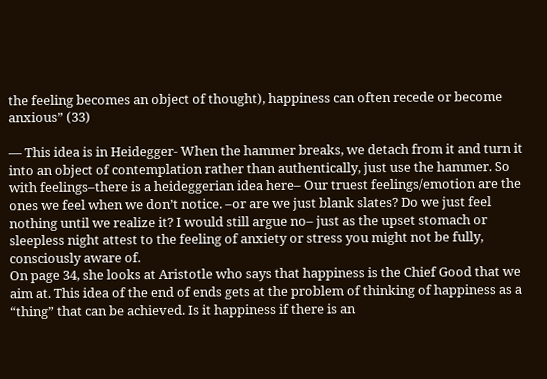the feeling becomes an object of thought), happiness can often recede or become anxious” (33)

— This idea is in Heidegger- When the hammer breaks, we detach from it and turn it into an object of contemplation rather than authentically, just use the hammer. So with feelings–there is a heideggerian idea here– Our truest feelings/emotion are the ones we feel when we don’t notice. –or are we just blank slates? Do we just feel nothing until we realize it? I would still argue no– just as the upset stomach or sleepless night attest to the feeling of anxiety or stress you might not be fully, consciously aware of.
On page 34, she looks at Aristotle who says that happiness is the Chief Good that we aim at. This idea of the end of ends gets at the problem of thinking of happiness as a “thing” that can be achieved. Is it happiness if there is an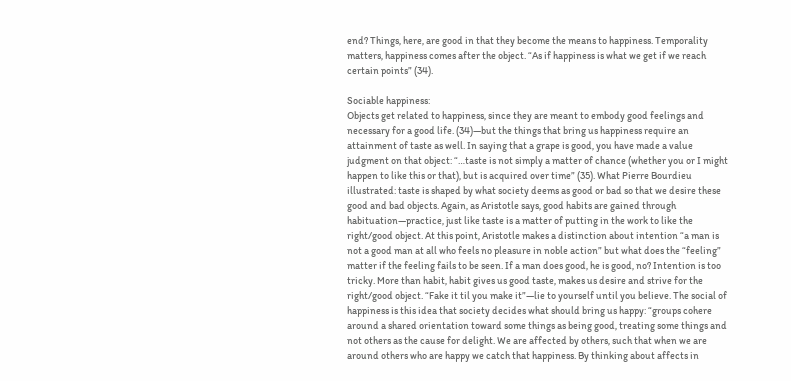end? Things, here, are good in that they become the means to happiness. Temporality matters, happiness comes after the object. “As if happiness is what we get if we reach certain points” (34).

Sociable happiness:
Objects get related to happiness, since they are meant to embody good feelings and necessary for a good life. (34)—but the things that bring us happiness require an attainment of taste as well. In saying that a grape is good, you have made a value judgment on that object: “…taste is not simply a matter of chance (whether you or I might happen to like this or that), but is acquired over time” (35). What Pierre Bourdieu illustrated: taste is shaped by what society deems as good or bad so that we desire these good and bad objects. Again, as Aristotle says, good habits are gained through habituation—practice, just like taste is a matter of putting in the work to like the right/good object. At this point, Aristotle makes a distinction about intention “a man is not a good man at all who feels no pleasure in noble action” but what does the “feeling” matter if the feeling fails to be seen. If a man does good, he is good, no? Intention is too tricky. More than habit, habit gives us good taste, makes us desire and strive for the right/good object. “Fake it til you make it”—lie to yourself until you believe. The social of happiness is this idea that society decides what should bring us happy: “groups cohere around a shared orientation toward some things as being good, treating some things and not others as the cause for delight. We are affected by others, such that when we are around others who are happy we catch that happiness. By thinking about affects in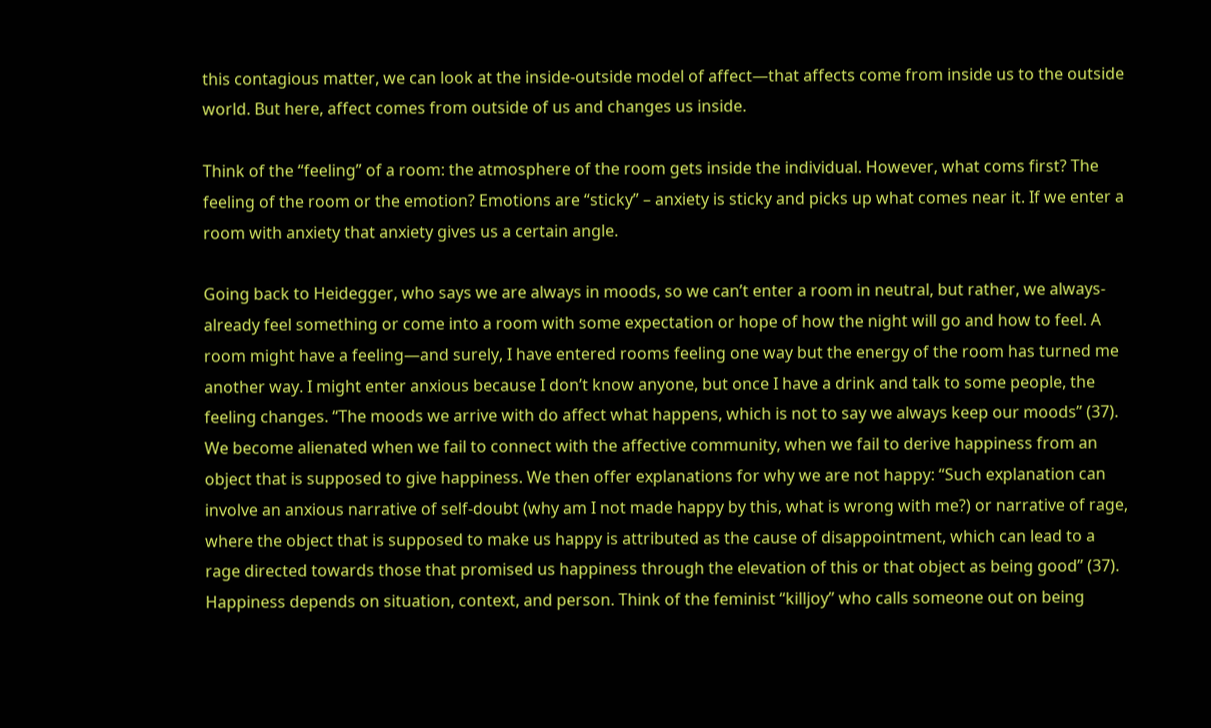this contagious matter, we can look at the inside-outside model of affect—that affects come from inside us to the outside world. But here, affect comes from outside of us and changes us inside.

Think of the “feeling” of a room: the atmosphere of the room gets inside the individual. However, what coms first? The feeling of the room or the emotion? Emotions are “sticky” – anxiety is sticky and picks up what comes near it. If we enter a room with anxiety that anxiety gives us a certain angle.

Going back to Heidegger, who says we are always in moods, so we can’t enter a room in neutral, but rather, we always-already feel something or come into a room with some expectation or hope of how the night will go and how to feel. A room might have a feeling—and surely, I have entered rooms feeling one way but the energy of the room has turned me another way. I might enter anxious because I don’t know anyone, but once I have a drink and talk to some people, the feeling changes. “The moods we arrive with do affect what happens, which is not to say we always keep our moods” (37).
We become alienated when we fail to connect with the affective community, when we fail to derive happiness from an object that is supposed to give happiness. We then offer explanations for why we are not happy: “Such explanation can involve an anxious narrative of self-doubt (why am I not made happy by this, what is wrong with me?) or narrative of rage, where the object that is supposed to make us happy is attributed as the cause of disappointment, which can lead to a rage directed towards those that promised us happiness through the elevation of this or that object as being good” (37). Happiness depends on situation, context, and person. Think of the feminist “killjoy” who calls someone out on being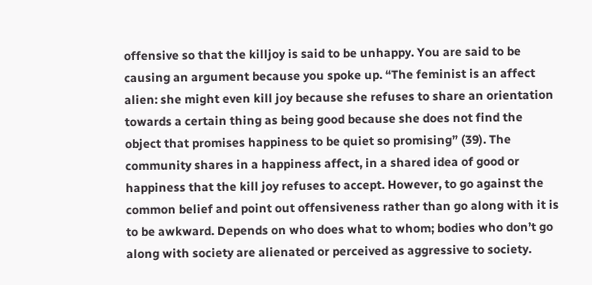offensive so that the killjoy is said to be unhappy. You are said to be causing an argument because you spoke up. “The feminist is an affect alien: she might even kill joy because she refuses to share an orientation towards a certain thing as being good because she does not find the object that promises happiness to be quiet so promising” (39). The community shares in a happiness affect, in a shared idea of good or happiness that the kill joy refuses to accept. However, to go against the common belief and point out offensiveness rather than go along with it is to be awkward. Depends on who does what to whom; bodies who don’t go along with society are alienated or perceived as aggressive to society.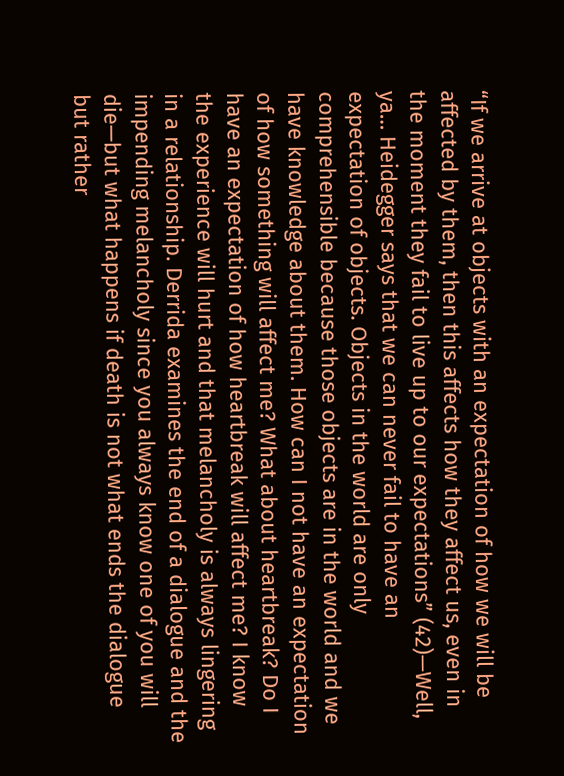“If we arrive at objects with an expectation of how we will be affected by them, then this affects how they affect us, even in the moment they fail to live up to our expectations” (42)—Well, ya… Heidegger says that we can never fail to have an expectation of objects. Objects in the world are only comprehensible because those objects are in the world and we have knowledge about them. How can I not have an expectation of how something will affect me? What about heartbreak? Do I have an expectation of how heartbreak will affect me? I know the experience will hurt and that melancholy is always lingering in a relationship. Derrida examines the end of a dialogue and the impending melancholy since you always know one of you will die—but what happens if death is not what ends the dialogue but rather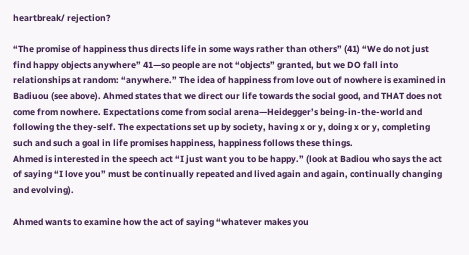heartbreak/ rejection?

“The promise of happiness thus directs life in some ways rather than others” (41) “We do not just find happy objects anywhere” 41—so people are not “objects” granted, but we DO fall into relationships at random: “anywhere.” The idea of happiness from love out of nowhere is examined in Badiuou (see above). Ahmed states that we direct our life towards the social good, and THAT does not come from nowhere. Expectations come from social arena—Heidegger’s being-in-the-world and following the they-self. The expectations set up by society, having x or y, doing x or y, completing such and such a goal in life promises happiness, happiness follows these things.
Ahmed is interested in the speech act “I just want you to be happy.” (look at Badiou who says the act of saying “I love you” must be continually repeated and lived again and again, continually changing and evolving).

Ahmed wants to examine how the act of saying “whatever makes you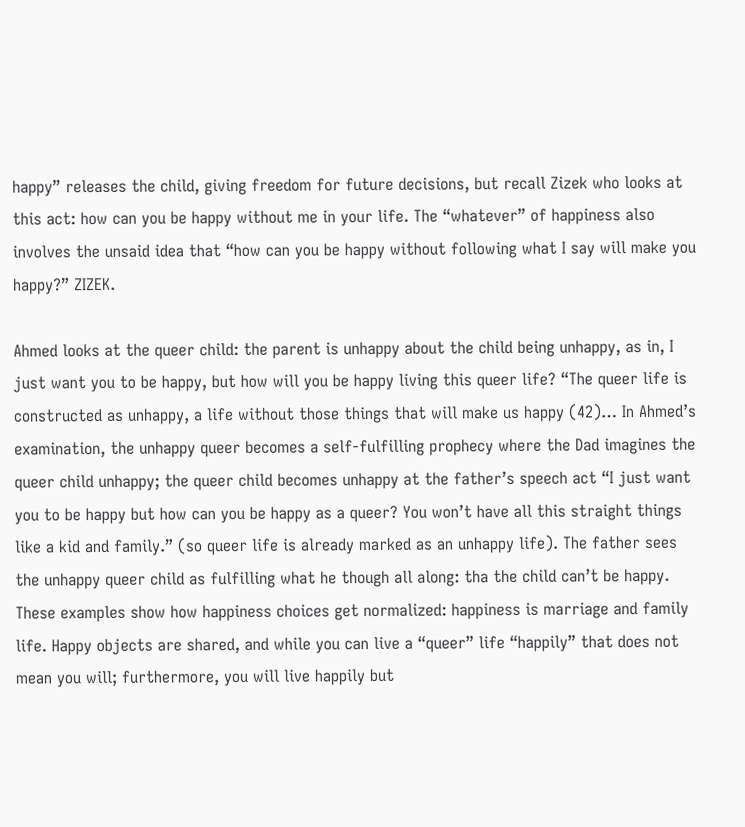happy” releases the child, giving freedom for future decisions, but recall Zizek who looks at this act: how can you be happy without me in your life. The “whatever” of happiness also involves the unsaid idea that “how can you be happy without following what I say will make you happy?” ZIZEK.

Ahmed looks at the queer child: the parent is unhappy about the child being unhappy, as in, I just want you to be happy, but how will you be happy living this queer life? “The queer life is constructed as unhappy, a life without those things that will make us happy (42)… In Ahmed’s examination, the unhappy queer becomes a self-fulfilling prophecy where the Dad imagines the queer child unhappy; the queer child becomes unhappy at the father’s speech act “I just want you to be happy but how can you be happy as a queer? You won’t have all this straight things like a kid and family.” (so queer life is already marked as an unhappy life). The father sees the unhappy queer child as fulfilling what he though all along: tha the child can’t be happy. These examples show how happiness choices get normalized: happiness is marriage and family life. Happy objects are shared, and while you can live a “queer” life “happily” that does not mean you will; furthermore, you will live happily but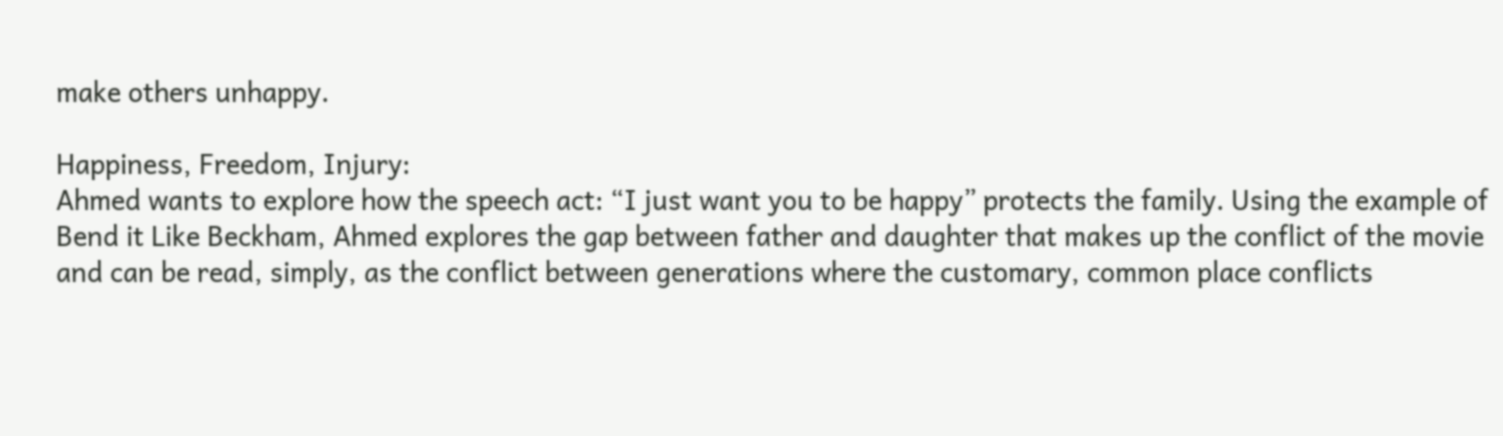make others unhappy.

Happiness, Freedom, Injury:
Ahmed wants to explore how the speech act: “I just want you to be happy” protects the family. Using the example of Bend it Like Beckham, Ahmed explores the gap between father and daughter that makes up the conflict of the movie and can be read, simply, as the conflict between generations where the customary, common place conflicts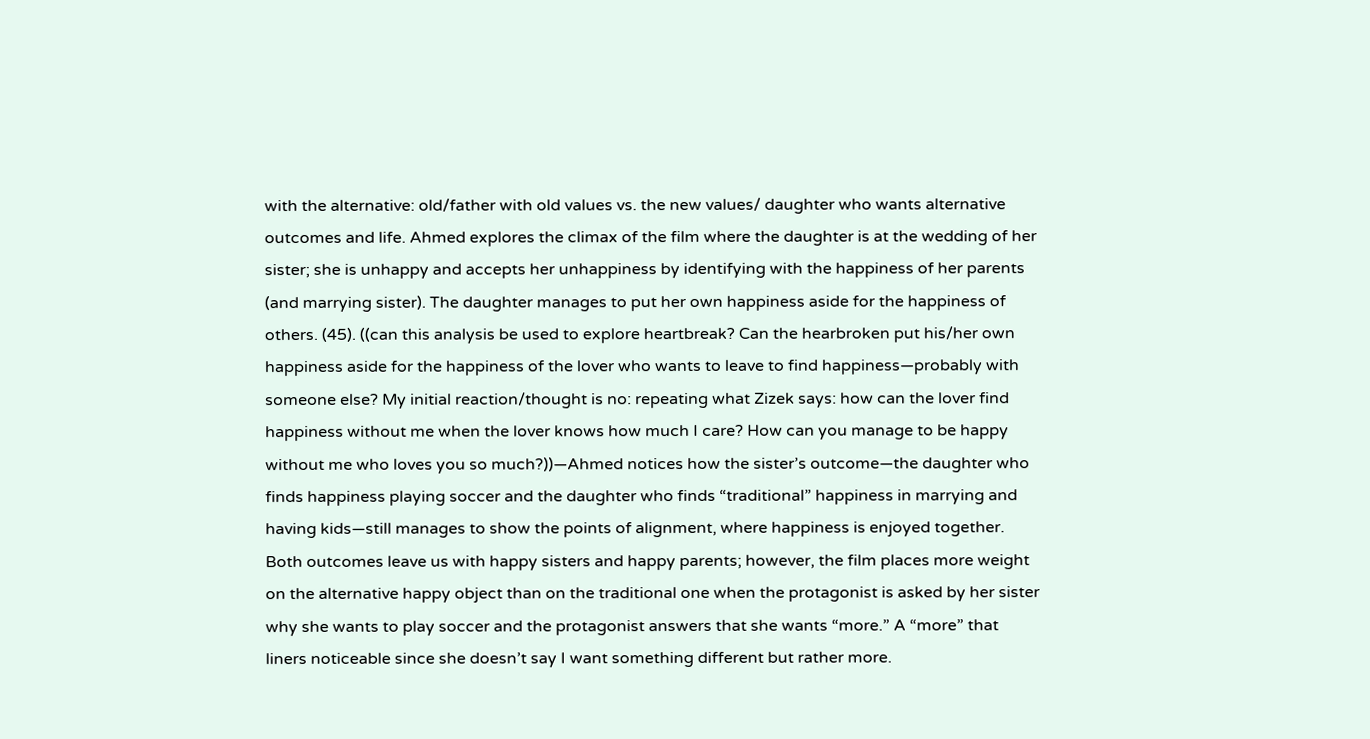with the alternative: old/father with old values vs. the new values/ daughter who wants alternative outcomes and life. Ahmed explores the climax of the film where the daughter is at the wedding of her sister; she is unhappy and accepts her unhappiness by identifying with the happiness of her parents (and marrying sister). The daughter manages to put her own happiness aside for the happiness of others. (45). ((can this analysis be used to explore heartbreak? Can the hearbroken put his/her own happiness aside for the happiness of the lover who wants to leave to find happiness—probably with someone else? My initial reaction/thought is no: repeating what Zizek says: how can the lover find happiness without me when the lover knows how much I care? How can you manage to be happy without me who loves you so much?))—Ahmed notices how the sister’s outcome—the daughter who finds happiness playing soccer and the daughter who finds “traditional” happiness in marrying and having kids—still manages to show the points of alignment, where happiness is enjoyed together. Both outcomes leave us with happy sisters and happy parents; however, the film places more weight on the alternative happy object than on the traditional one when the protagonist is asked by her sister why she wants to play soccer and the protagonist answers that she wants “more.” A “more” that liners noticeable since she doesn’t say I want something different but rather more.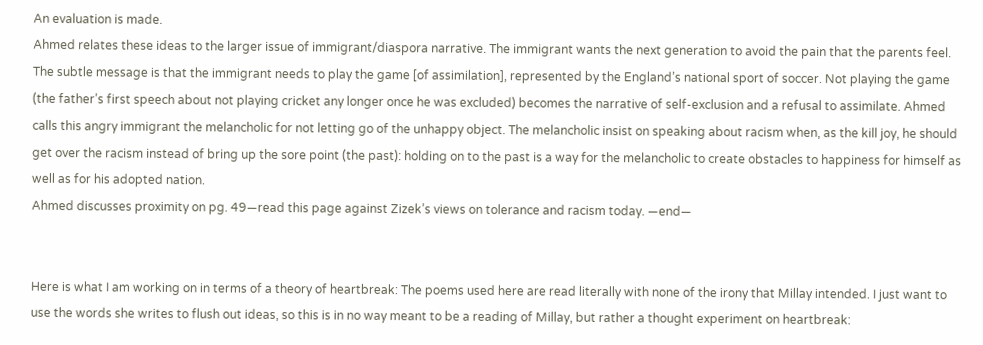An evaluation is made.
Ahmed relates these ideas to the larger issue of immigrant/diaspora narrative. The immigrant wants the next generation to avoid the pain that the parents feel. The subtle message is that the immigrant needs to play the game [of assimilation], represented by the England’s national sport of soccer. Not playing the game (the father’s first speech about not playing cricket any longer once he was excluded) becomes the narrative of self-exclusion and a refusal to assimilate. Ahmed calls this angry immigrant the melancholic for not letting go of the unhappy object. The melancholic insist on speaking about racism when, as the kill joy, he should get over the racism instead of bring up the sore point (the past): holding on to the past is a way for the melancholic to create obstacles to happiness for himself as well as for his adopted nation.
Ahmed discusses proximity on pg. 49—read this page against Zizek’s views on tolerance and racism today. —end—


Here is what I am working on in terms of a theory of heartbreak: The poems used here are read literally with none of the irony that Millay intended. I just want to use the words she writes to flush out ideas, so this is in no way meant to be a reading of Millay, but rather a thought experiment on heartbreak: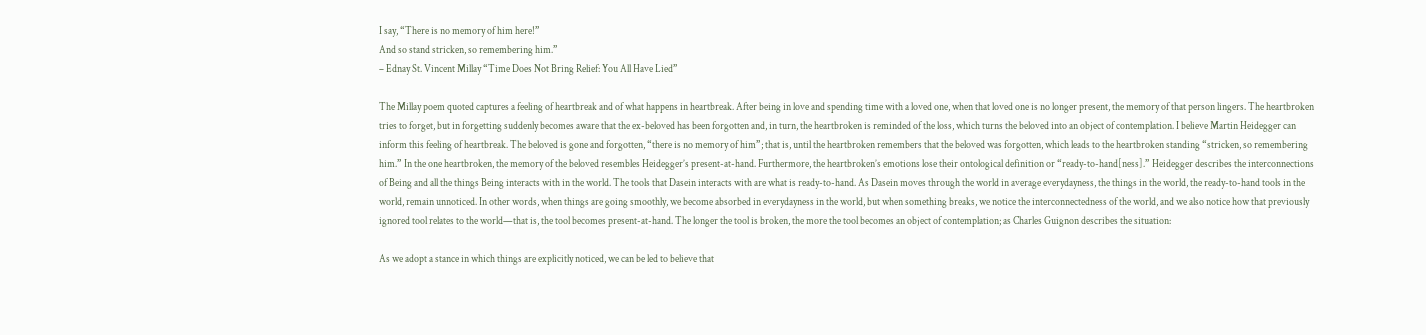I say, “There is no memory of him here!”
And so stand stricken, so remembering him.”
– Ednay St. Vincent Millay “Time Does Not Bring Relief: You All Have Lied”

The Millay poem quoted captures a feeling of heartbreak and of what happens in heartbreak. After being in love and spending time with a loved one, when that loved one is no longer present, the memory of that person lingers. The heartbroken tries to forget, but in forgetting suddenly becomes aware that the ex-beloved has been forgotten and, in turn, the heartbroken is reminded of the loss, which turns the beloved into an object of contemplation. I believe Martin Heidegger can inform this feeling of heartbreak. The beloved is gone and forgotten, “there is no memory of him”; that is, until the heartbroken remembers that the beloved was forgotten, which leads to the heartbroken standing “stricken, so remembering him.” In the one heartbroken, the memory of the beloved resembles Heidegger’s present-at-hand. Furthermore, the heartbroken’s emotions lose their ontological definition or “ready-to-hand[ness].” Heidegger describes the interconnections of Being and all the things Being interacts with in the world. The tools that Dasein interacts with are what is ready-to-hand. As Dasein moves through the world in average everydayness, the things in the world, the ready-to-hand tools in the world, remain unnoticed. In other words, when things are going smoothly, we become absorbed in everydayness in the world, but when something breaks, we notice the interconnectedness of the world, and we also notice how that previously ignored tool relates to the world—that is, the tool becomes present-at-hand. The longer the tool is broken, the more the tool becomes an object of contemplation; as Charles Guignon describes the situation:

As we adopt a stance in which things are explicitly noticed, we can be led to believe that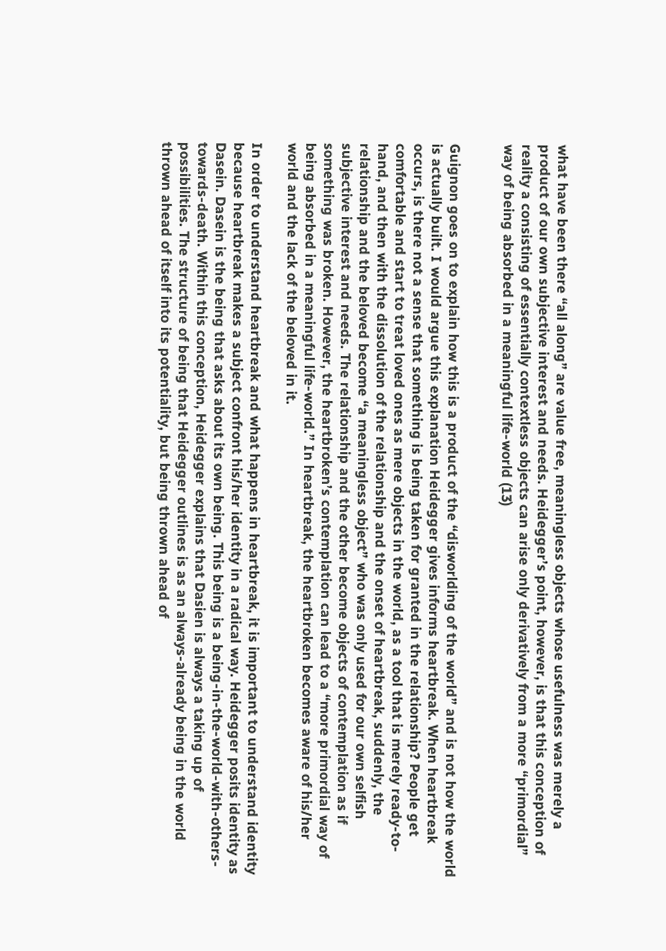what have been there “all along” are value free, meaningless objects whose usefulness was merely a product of our own subjective interest and needs. Heidegger’s point, however, is that this conception of reality a consisting of essentially contextless objects can arise only derivatively from a more “primordial” way of being absorbed in a meaningful life-world (13)


Guignon goes on to explain how this is a product of the “disworlding of the world” and is not how the world is actually built. I would argue this explanation Heidegger gives informs heartbreak. When heartbreak occurs, is there not a sense that something is being taken for granted in the relationship? People get comfortable and start to treat loved ones as mere objects in the world, as a tool that is merely ready-to-hand, and then with the dissolution of the relationship and the onset of heartbreak, suddenly, the relationship and the beloved become “a meaningless object” who was only used for our own selfish subjective interest and needs. The relationship and the other become objects of contemplation as if something was broken. However, the heartbroken’s contemplation can lead to a “more primordial way of being absorbed in a meaningful life-world.” In heartbreak, the heartbroken becomes aware of his/her world and the lack of the beloved in it.

In order to understand heartbreak and what happens in heartbreak, it is important to understand identity because heartbreak makes a subject confront his/her identity in a radical way. Heidegger posits identity as Dasein. Dasein is the being that asks about its own being. This being is a being-in-the-world-with-others-towards-death. Within this conception, Heidegger explains that Dasien is always a taking up of possibilities. The structure of being that Heidegger outlines is as an always-already being in the world thrown ahead of itself into its potentiality, but being thrown ahead of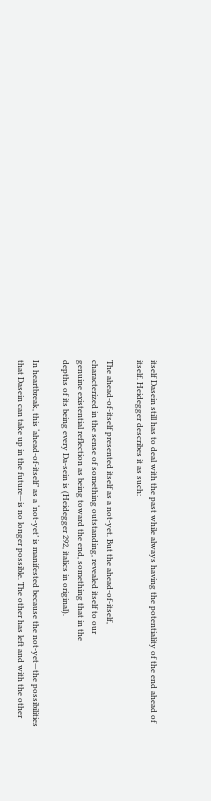itself Dasein still has to deal with the past while always having the potentiality of the end ahead of itself. Heidegger describes it as such:

The ahead-of-itself presented itself as a not-yet. But the ahead-of-itself,
characterized in the sense of something outstanding, revealed itself to our
genuine existential reflection as being toward the end, something that in the
depths of its being every Da-sein is (Heidegger 292, italics in original).

In heartbreak, this ‘ahead-of-itself’ as a ‘not-yet’ is manifested because the not-yet—the possibilities that Dasein can take up in the future—is no longer possible. The other has left and with the other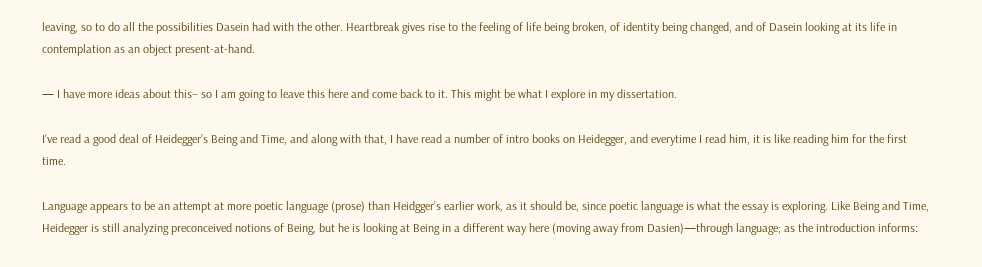leaving, so to do all the possibilities Dasein had with the other. Heartbreak gives rise to the feeling of life being broken, of identity being changed, and of Dasein looking at its life in contemplation as an object present-at-hand.

— I have more ideas about this– so I am going to leave this here and come back to it. This might be what I explore in my dissertation.

I’ve read a good deal of Heidegger’s Being and Time, and along with that, I have read a number of intro books on Heidegger, and everytime I read him, it is like reading him for the first time.

Language appears to be an attempt at more poetic language (prose) than Heidgger’s earlier work, as it should be, since poetic language is what the essay is exploring. Like Being and Time, Heidegger is still analyzing preconceived notions of Being, but he is looking at Being in a different way here (moving away from Dasien)—through language; as the introduction informs: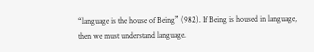“language is the house of Being” (982). If Being is housed in language, then we must understand language.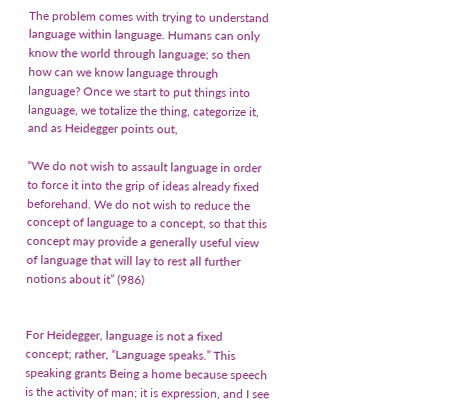The problem comes with trying to understand language within language. Humans can only know the world through language; so then how can we know language through language? Once we start to put things into language, we totalize the thing, categorize it, and as Heidegger points out,

“We do not wish to assault language in order to force it into the grip of ideas already fixed beforehand. We do not wish to reduce the concept of language to a concept, so that this concept may provide a generally useful view of language that will lay to rest all further notions about it” (986)


For Heidegger, language is not a fixed concept; rather, “Language speaks.” This speaking grants Being a home because speech is the activity of man; it is expression, and I see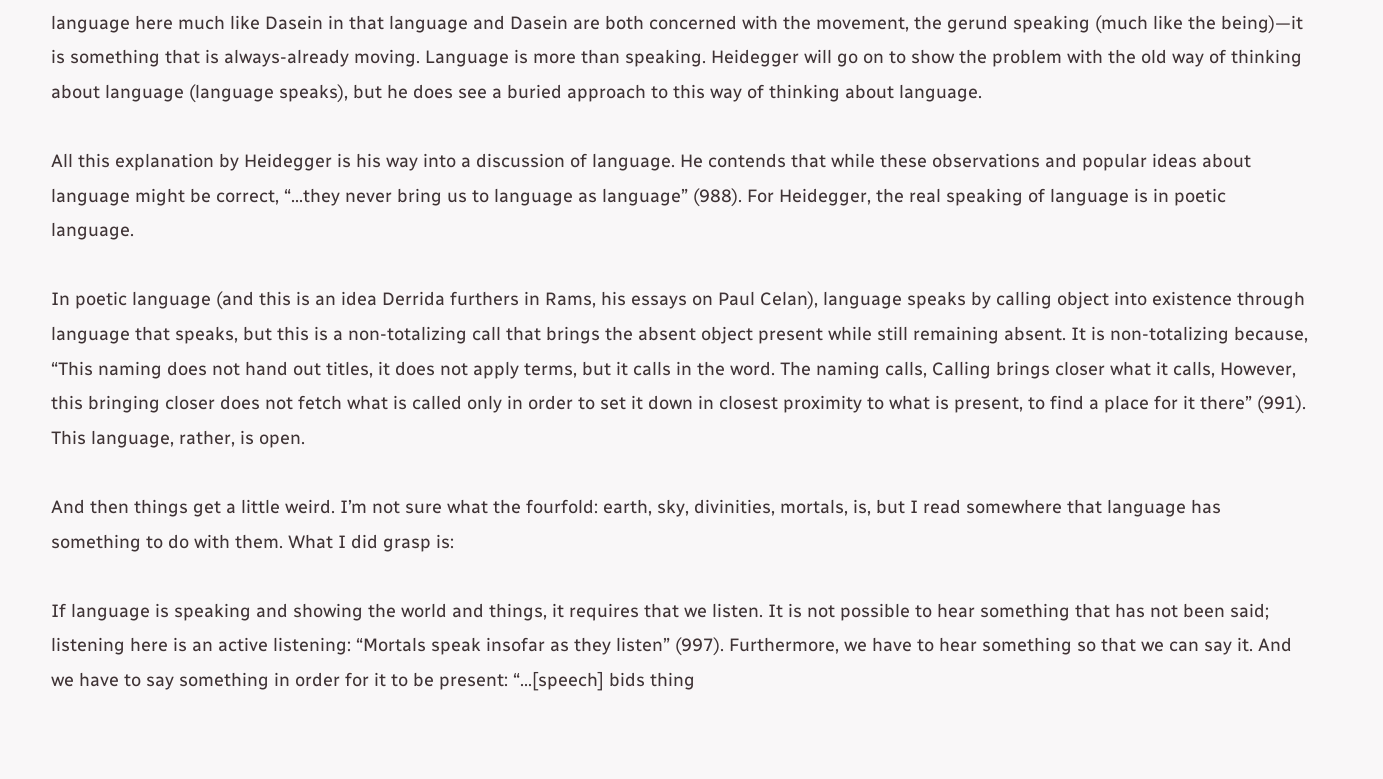language here much like Dasein in that language and Dasein are both concerned with the movement, the gerund speaking (much like the being)—it is something that is always-already moving. Language is more than speaking. Heidegger will go on to show the problem with the old way of thinking about language (language speaks), but he does see a buried approach to this way of thinking about language.

All this explanation by Heidegger is his way into a discussion of language. He contends that while these observations and popular ideas about language might be correct, “…they never bring us to language as language” (988). For Heidegger, the real speaking of language is in poetic language.

In poetic language (and this is an idea Derrida furthers in Rams, his essays on Paul Celan), language speaks by calling object into existence through language that speaks, but this is a non-totalizing call that brings the absent object present while still remaining absent. It is non-totalizing because, “This naming does not hand out titles, it does not apply terms, but it calls in the word. The naming calls, Calling brings closer what it calls, However, this bringing closer does not fetch what is called only in order to set it down in closest proximity to what is present, to find a place for it there” (991). This language, rather, is open.

And then things get a little weird. I’m not sure what the fourfold: earth, sky, divinities, mortals, is, but I read somewhere that language has something to do with them. What I did grasp is:

If language is speaking and showing the world and things, it requires that we listen. It is not possible to hear something that has not been said; listening here is an active listening: “Mortals speak insofar as they listen” (997). Furthermore, we have to hear something so that we can say it. And we have to say something in order for it to be present: “…[speech] bids thing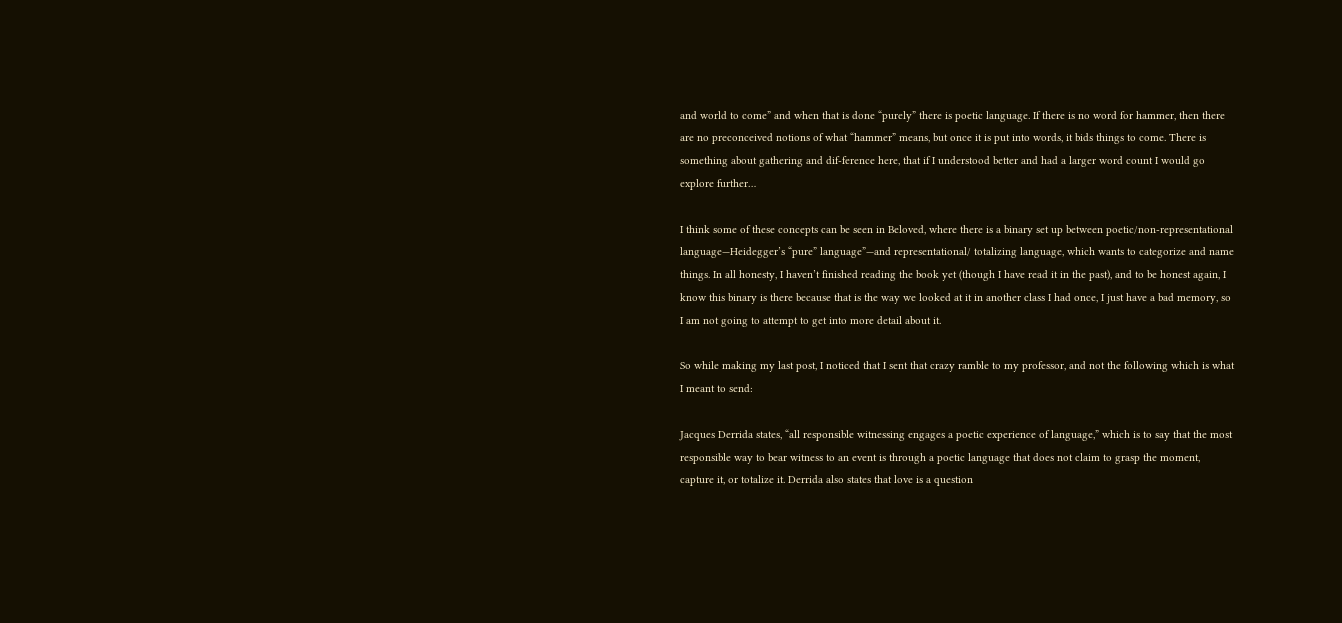and world to come” and when that is done “purely” there is poetic language. If there is no word for hammer, then there are no preconceived notions of what “hammer” means, but once it is put into words, it bids things to come. There is something about gathering and dif-ference here, that if I understood better and had a larger word count I would go explore further…

I think some of these concepts can be seen in Beloved, where there is a binary set up between poetic/non-representational language—Heidegger’s “pure” language”—and representational/ totalizing language, which wants to categorize and name things. In all honesty, I haven’t finished reading the book yet (though I have read it in the past), and to be honest again, I know this binary is there because that is the way we looked at it in another class I had once, I just have a bad memory, so I am not going to attempt to get into more detail about it.

So while making my last post, I noticed that I sent that crazy ramble to my professor, and not the following which is what I meant to send:

Jacques Derrida states, “all responsible witnessing engages a poetic experience of language,” which is to say that the most responsible way to bear witness to an event is through a poetic language that does not claim to grasp the moment, capture it, or totalize it. Derrida also states that love is a question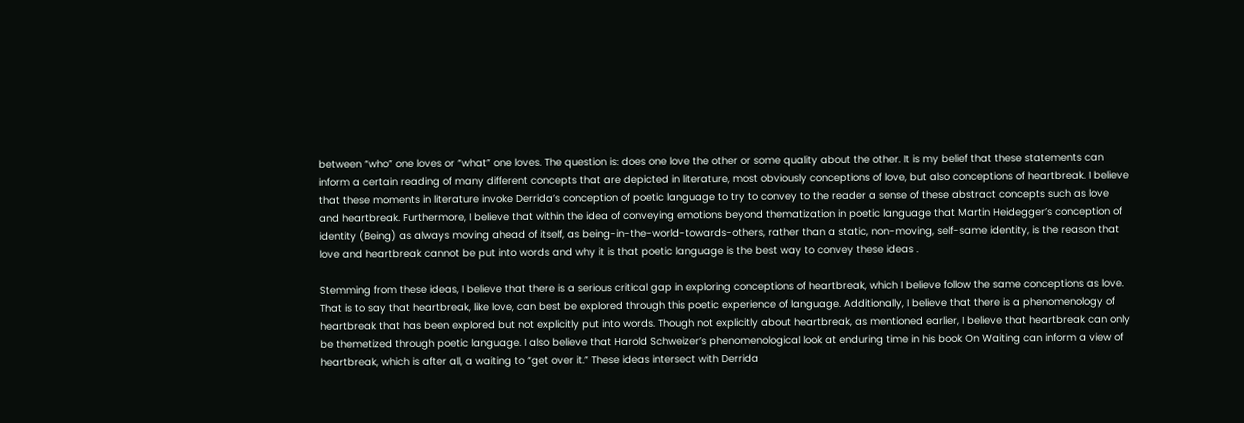between “who” one loves or “what” one loves. The question is: does one love the other or some quality about the other. It is my belief that these statements can inform a certain reading of many different concepts that are depicted in literature, most obviously conceptions of love, but also conceptions of heartbreak. I believe that these moments in literature invoke Derrida’s conception of poetic language to try to convey to the reader a sense of these abstract concepts such as love and heartbreak. Furthermore, I believe that within the idea of conveying emotions beyond thematization in poetic language that Martin Heidegger’s conception of identity (Being) as always moving ahead of itself, as being-in-the-world-towards-others, rather than a static, non-moving, self-same identity, is the reason that love and heartbreak cannot be put into words and why it is that poetic language is the best way to convey these ideas .

Stemming from these ideas, I believe that there is a serious critical gap in exploring conceptions of heartbreak, which I believe follow the same conceptions as love. That is to say that heartbreak, like love, can best be explored through this poetic experience of language. Additionally, I believe that there is a phenomenology of heartbreak that has been explored but not explicitly put into words. Though not explicitly about heartbreak, as mentioned earlier, I believe that heartbreak can only be themetized through poetic language. I also believe that Harold Schweizer’s phenomenological look at enduring time in his book On Waiting can inform a view of heartbreak, which is after all, a waiting to “get over it.” These ideas intersect with Derrida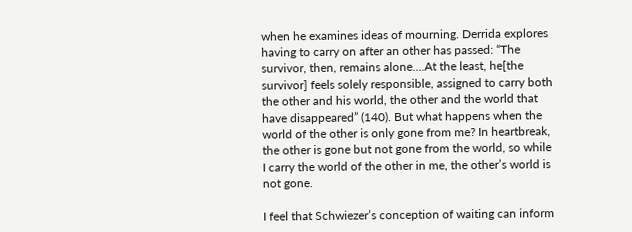when he examines ideas of mourning. Derrida explores having to carry on after an other has passed: “The survivor, then, remains alone….At the least, he[the survivor] feels solely responsible, assigned to carry both the other and his world, the other and the world that have disappeared” (140). But what happens when the world of the other is only gone from me? In heartbreak, the other is gone but not gone from the world, so while I carry the world of the other in me, the other’s world is not gone.

I feel that Schwiezer’s conception of waiting can inform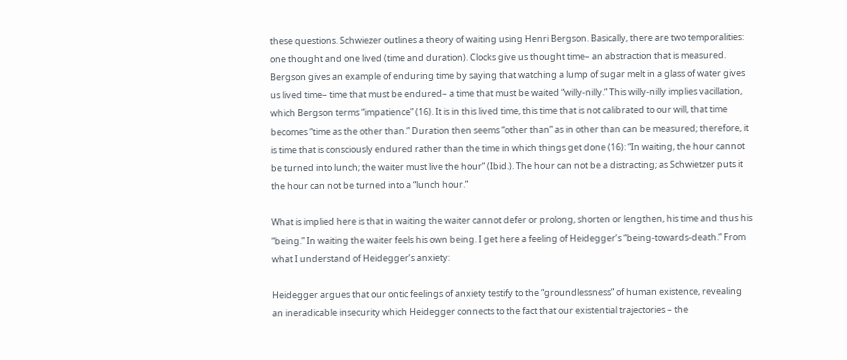these questions. Schwiezer outlines a theory of waiting using Henri Bergson. Basically, there are two temporalities: one thought and one lived (time and duration). Clocks give us thought time– an abstraction that is measured. Bergson gives an example of enduring time by saying that watching a lump of sugar melt in a glass of water gives us lived time– time that must be endured– a time that must be waited “willy-nilly.” This willy-nilly implies vacillation, which Bergson terms “impatience” (16). It is in this lived time, this time that is not calibrated to our will, that time becomes “time as the other than.” Duration then seems “other than” as in other than can be measured; therefore, it is time that is consciously endured rather than the time in which things get done (16): “In waiting, the hour cannot be turned into lunch; the waiter must live the hour” (Ibid.). The hour can not be a distracting; as Schwietzer puts it the hour can not be turned into a “lunch hour.”

What is implied here is that in waiting the waiter cannot defer or prolong, shorten or lengthen, his time and thus his “being.” In waiting the waiter feels his own being. I get here a feeling of Heidegger’s “being-towards-death.” From what I understand of Heidegger’s anxiety:

Heidegger argues that our ontic feelings of anxiety testify to the “groundlessness” of human existence, revealing an ineradicable insecurity which Heidegger connects to the fact that our existential trajectories – the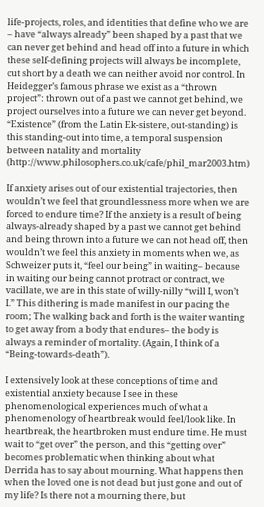life-projects, roles, and identities that define who we are – have “always already” been shaped by a past that we can never get behind and head off into a future in which these self-defining projects will always be incomplete, cut short by a death we can neither avoid nor control. In Heidegger’s famous phrase we exist as a “thrown project”: thrown out of a past we cannot get behind, we project ourselves into a future we can never get beyond. “Existence” (from the Latin Ek-sistere, out-standing) is this standing-out into time, a temporal suspension between natality and mortality (http://www.philosophers.co.uk/cafe/phil_mar2003.htm)

If anxiety arises out of our existential trajectories, then wouldn’t we feel that groundlessness more when we are forced to endure time? If the anxiety is a result of being always-already shaped by a past we cannot get behind and being thrown into a future we can not head off, then wouldn’t we feel this anxiety in moments when we, as Schweizer puts it, “feel our being” in waiting– because in waiting our being cannot protract or contract, we vacillate, we are in this state of willy-nilly “will I, won’t I.” This dithering is made manifest in our pacing the room; The walking back and forth is the waiter wanting to get away from a body that endures– the body is always a reminder of mortality. (Again, I think of a “Being-towards-death”).

I extensively look at these conceptions of time and existential anxiety because I see in these phenomenological experiences much of what a phenomenology of heartbreak would feel/look like. In heartbreak, the heartbroken must endure time. He must wait to “get over” the person, and this “getting over” becomes problematic when thinking about what Derrida has to say about mourning. What happens then when the loved one is not dead but just gone and out of my life? Is there not a mourning there, but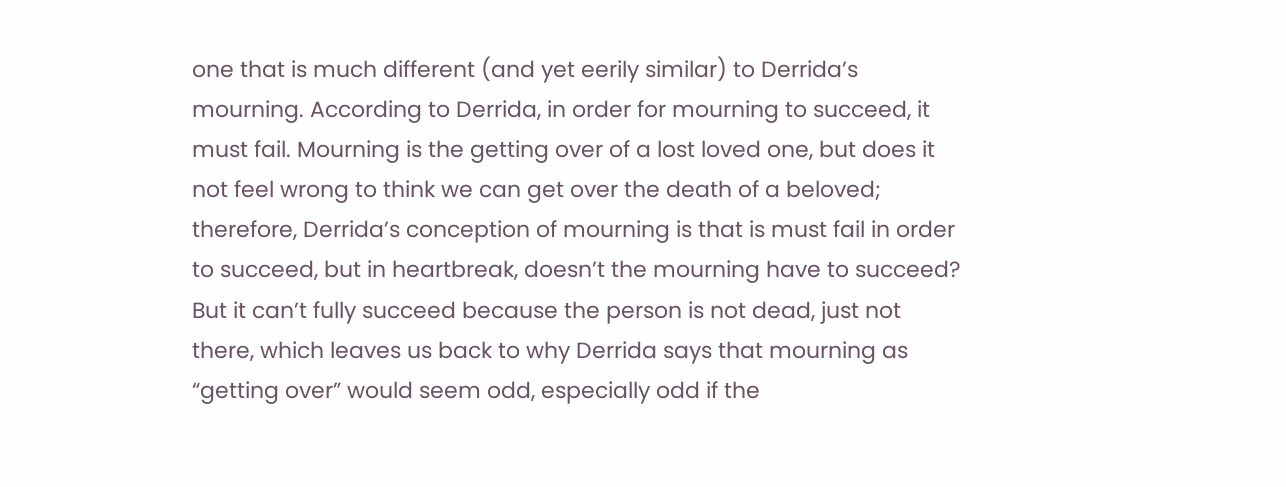one that is much different (and yet eerily similar) to Derrida’s mourning. According to Derrida, in order for mourning to succeed, it must fail. Mourning is the getting over of a lost loved one, but does it not feel wrong to think we can get over the death of a beloved; therefore, Derrida’s conception of mourning is that is must fail in order to succeed, but in heartbreak, doesn’t the mourning have to succeed? But it can’t fully succeed because the person is not dead, just not there, which leaves us back to why Derrida says that mourning as “getting over” would seem odd, especially odd if the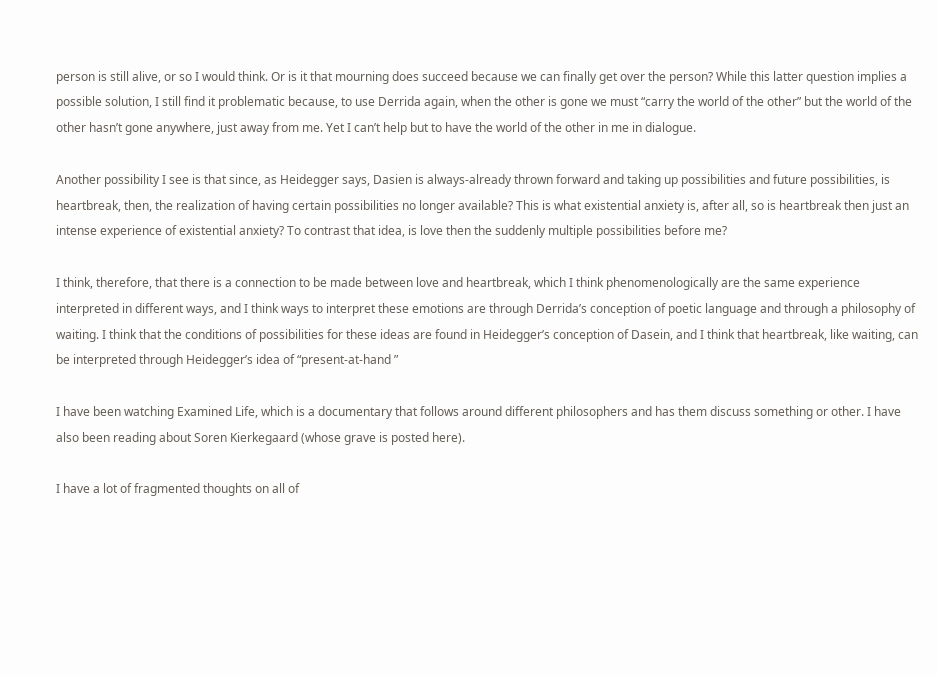person is still alive, or so I would think. Or is it that mourning does succeed because we can finally get over the person? While this latter question implies a possible solution, I still find it problematic because, to use Derrida again, when the other is gone we must “carry the world of the other” but the world of the other hasn’t gone anywhere, just away from me. Yet I can’t help but to have the world of the other in me in dialogue.

Another possibility I see is that since, as Heidegger says, Dasien is always-already thrown forward and taking up possibilities and future possibilities, is heartbreak, then, the realization of having certain possibilities no longer available? This is what existential anxiety is, after all, so is heartbreak then just an intense experience of existential anxiety? To contrast that idea, is love then the suddenly multiple possibilities before me?

I think, therefore, that there is a connection to be made between love and heartbreak, which I think phenomenologically are the same experience interpreted in different ways, and I think ways to interpret these emotions are through Derrida’s conception of poetic language and through a philosophy of waiting. I think that the conditions of possibilities for these ideas are found in Heidegger’s conception of Dasein, and I think that heartbreak, like waiting, can be interpreted through Heidegger’s idea of “present-at-hand ”

I have been watching Examined Life, which is a documentary that follows around different philosophers and has them discuss something or other. I have also been reading about Soren Kierkegaard (whose grave is posted here).

I have a lot of fragmented thoughts on all of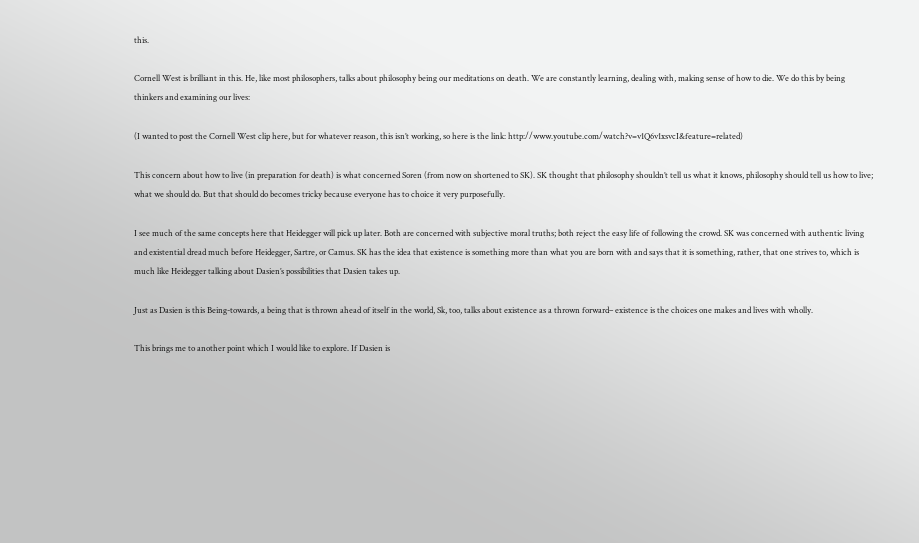this.

Cornell West is brilliant in this. He, like most philosophers, talks about philosophy being our meditations on death. We are constantly learning, dealing with, making sense of how to die. We do this by being thinkers and examining our lives:

(I wanted to post the Cornell West clip here, but for whatever reason, this isn’t working, so here is the link: http://www.youtube.com/watch?v=v1Q6v1xsvcI&feature=related)

This concern about how to live (in preparation for death) is what concerned Soren (from now on shortened to SK). SK thought that philosophy shouldn’t tell us what it knows, philosophy should tell us how to live; what we should do. But that should do becomes tricky because everyone has to choice it very purposefully.

I see much of the same concepts here that Heidegger will pick up later. Both are concerned with subjective moral truths; both reject the easy life of following the crowd. SK was concerned with authentic living and existential dread much before Heidegger, Sartre, or Camus. SK has the idea that existence is something more than what you are born with and says that it is something, rather, that one strives to, which is much like Heidegger talking about Dasien’s possibilities that Dasien takes up.

Just as Dasien is this Being-towards, a being that is thrown ahead of itself in the world, Sk, too, talks about existence as a thrown forward– existence is the choices one makes and lives with wholly.

This brings me to another point which I would like to explore. If Dasien is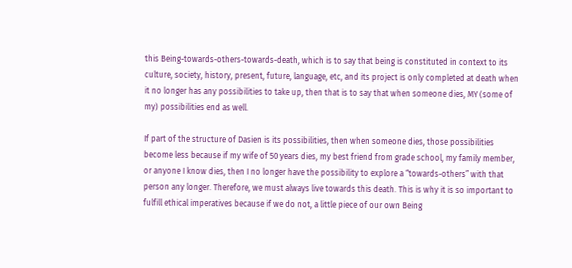this Being-towards-others-towards-death, which is to say that being is constituted in context to its culture, society, history, present, future, language, etc, and its project is only completed at death when it no longer has any possibilities to take up, then that is to say that when someone dies, MY (some of my) possibilities end as well.

If part of the structure of Dasien is its possibilities, then when someone dies, those possibilities become less because if my wife of 50 years dies, my best friend from grade school, my family member, or anyone I know dies, then I no longer have the possibility to explore a “towards-others” with that person any longer. Therefore, we must always live towards this death. This is why it is so important to fulfill ethical imperatives because if we do not, a little piece of our own Being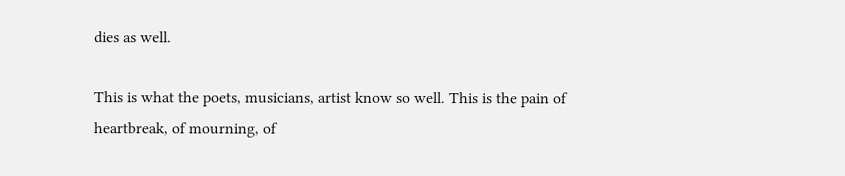dies as well.

This is what the poets, musicians, artist know so well. This is the pain of heartbreak, of mourning, of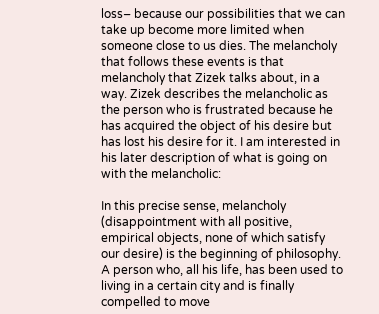loss– because our possibilities that we can take up become more limited when someone close to us dies. The melancholy that follows these events is that melancholy that Zizek talks about, in a way. Zizek describes the melancholic as the person who is frustrated because he has acquired the object of his desire but has lost his desire for it. I am interested in his later description of what is going on with the melancholic:

In this precise sense, melancholy (disappointment with all positive, empirical objects, none of which satisfy our desire) is the beginning of philosophy. A person who, all his life, has been used to living in a certain city and is finally compelled to move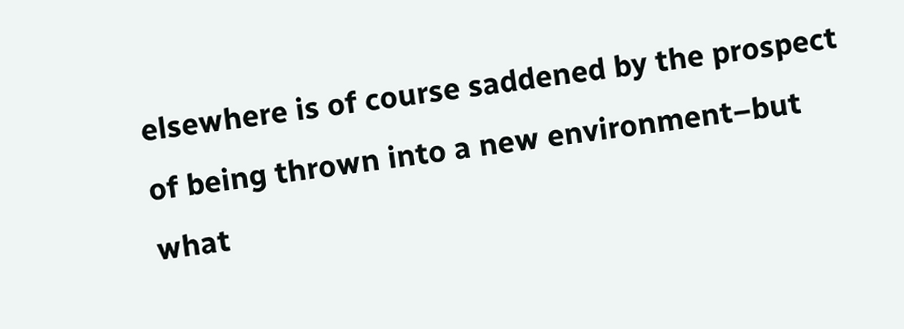elsewhere is of course saddened by the prospect of being thrown into a new environment–but what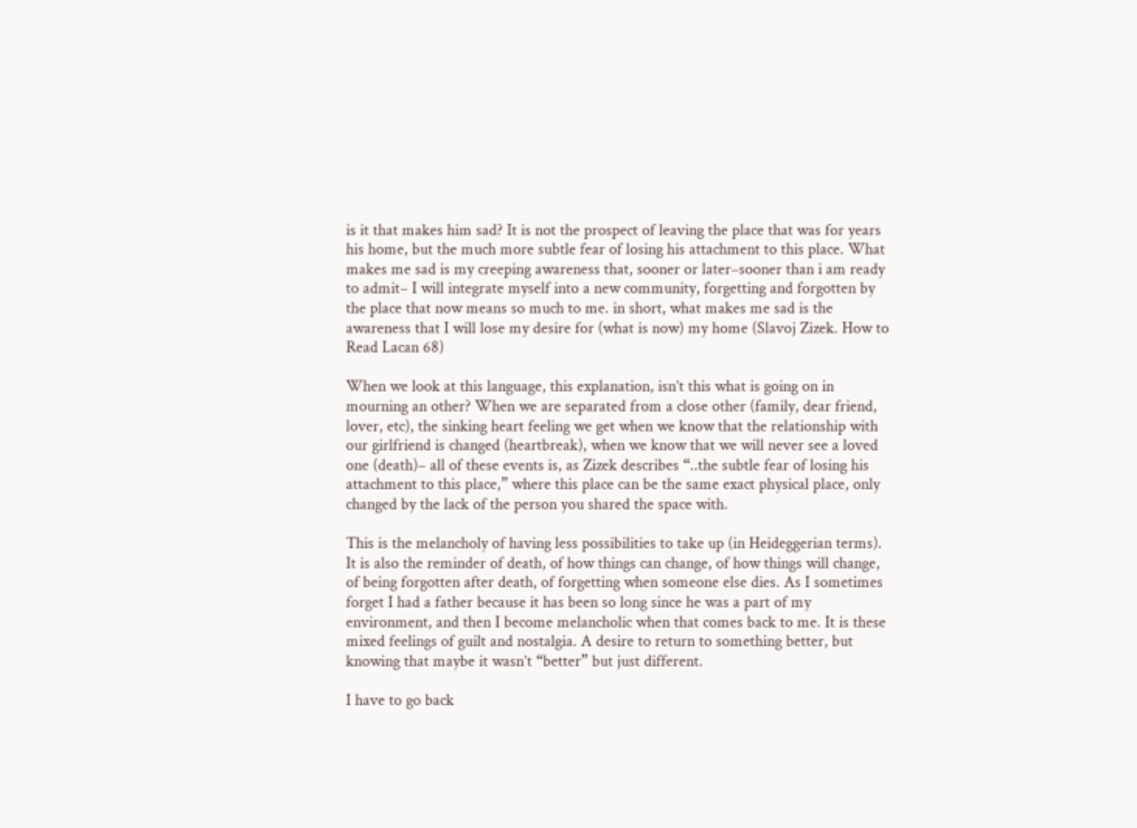is it that makes him sad? It is not the prospect of leaving the place that was for years his home, but the much more subtle fear of losing his attachment to this place. What makes me sad is my creeping awareness that, sooner or later–sooner than i am ready to admit– I will integrate myself into a new community, forgetting and forgotten by the place that now means so much to me. in short, what makes me sad is the awareness that I will lose my desire for (what is now) my home (Slavoj Zizek. How to Read Lacan 68)

When we look at this language, this explanation, isn’t this what is going on in mourning an other? When we are separated from a close other (family, dear friend, lover, etc), the sinking heart feeling we get when we know that the relationship with our girlfriend is changed (heartbreak), when we know that we will never see a loved one (death)– all of these events is, as Zizek describes “..the subtle fear of losing his attachment to this place,” where this place can be the same exact physical place, only changed by the lack of the person you shared the space with.

This is the melancholy of having less possibilities to take up (in Heideggerian terms). It is also the reminder of death, of how things can change, of how things will change, of being forgotten after death, of forgetting when someone else dies. As I sometimes forget I had a father because it has been so long since he was a part of my environment, and then I become melancholic when that comes back to me. It is these mixed feelings of guilt and nostalgia. A desire to return to something better, but knowing that maybe it wasn’t “better” but just different.

I have to go back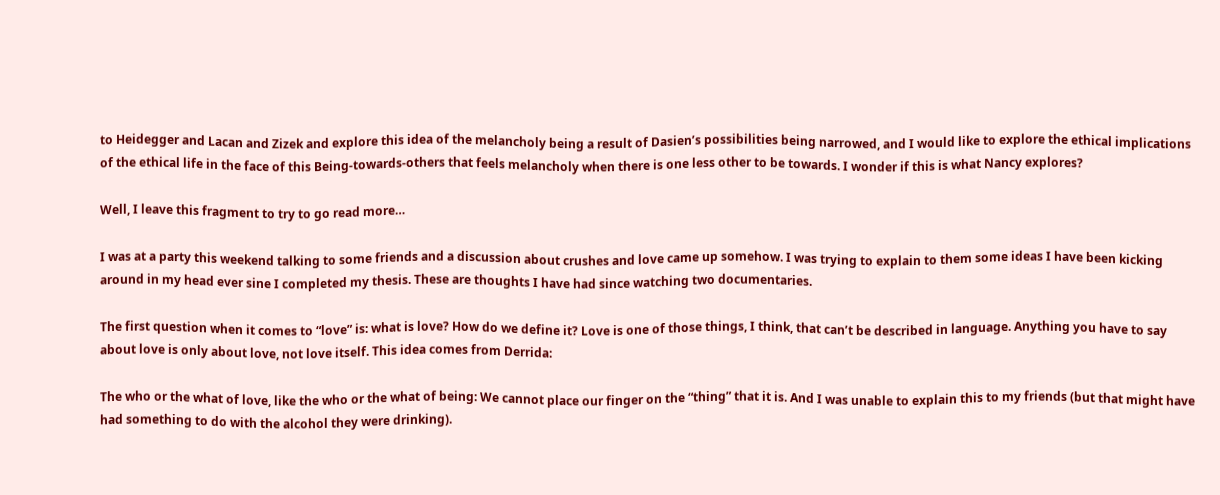to Heidegger and Lacan and Zizek and explore this idea of the melancholy being a result of Dasien’s possibilities being narrowed, and I would like to explore the ethical implications of the ethical life in the face of this Being-towards-others that feels melancholy when there is one less other to be towards. I wonder if this is what Nancy explores?

Well, I leave this fragment to try to go read more…

I was at a party this weekend talking to some friends and a discussion about crushes and love came up somehow. I was trying to explain to them some ideas I have been kicking around in my head ever sine I completed my thesis. These are thoughts I have had since watching two documentaries.

The first question when it comes to “love” is: what is love? How do we define it? Love is one of those things, I think, that can’t be described in language. Anything you have to say about love is only about love, not love itself. This idea comes from Derrida:

The who or the what of love, like the who or the what of being: We cannot place our finger on the “thing” that it is. And I was unable to explain this to my friends (but that might have had something to do with the alcohol they were drinking).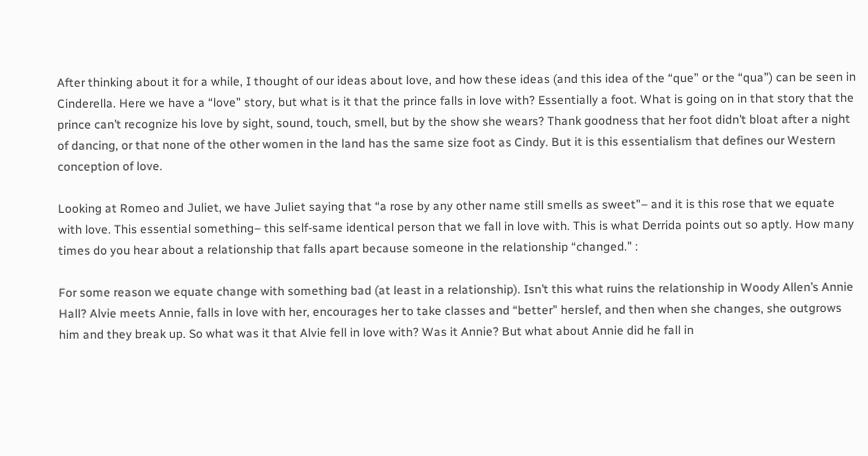After thinking about it for a while, I thought of our ideas about love, and how these ideas (and this idea of the “que” or the “qua”) can be seen in Cinderella. Here we have a “love” story, but what is it that the prince falls in love with? Essentially a foot. What is going on in that story that the prince can’t recognize his love by sight, sound, touch, smell, but by the show she wears? Thank goodness that her foot didn’t bloat after a night of dancing, or that none of the other women in the land has the same size foot as Cindy. But it is this essentialism that defines our Western conception of love.

Looking at Romeo and Juliet, we have Juliet saying that “a rose by any other name still smells as sweet”– and it is this rose that we equate with love. This essential something– this self-same identical person that we fall in love with. This is what Derrida points out so aptly. How many times do you hear about a relationship that falls apart because someone in the relationship “changed.” :

For some reason we equate change with something bad (at least in a relationship). Isn’t this what ruins the relationship in Woody Allen’s Annie Hall? Alvie meets Annie, falls in love with her, encourages her to take classes and “better” herslef, and then when she changes, she outgrows him and they break up. So what was it that Alvie fell in love with? Was it Annie? But what about Annie did he fall in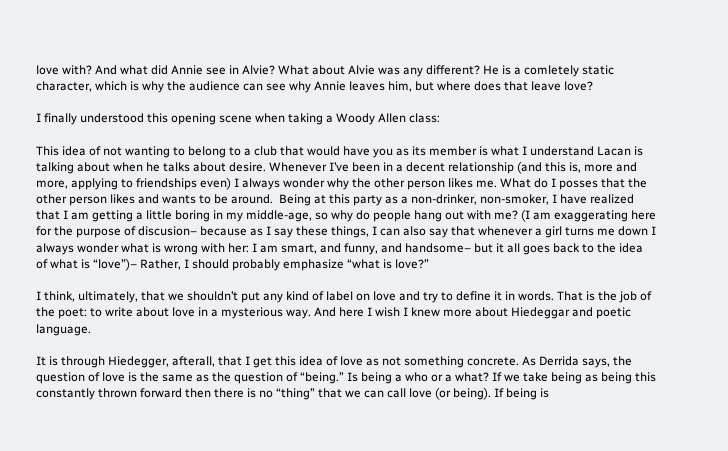love with? And what did Annie see in Alvie? What about Alvie was any different? He is a comletely static character, which is why the audience can see why Annie leaves him, but where does that leave love?

I finally understood this opening scene when taking a Woody Allen class:

This idea of not wanting to belong to a club that would have you as its member is what I understand Lacan is talking about when he talks about desire. Whenever I’ve been in a decent relationship (and this is, more and more, applying to friendships even) I always wonder why the other person likes me. What do I posses that the other person likes and wants to be around.  Being at this party as a non-drinker, non-smoker, I have realized that I am getting a little boring in my middle-age, so why do people hang out with me? (I am exaggerating here for the purpose of discusion– because as I say these things, I can also say that whenever a girl turns me down I always wonder what is wrong with her: I am smart, and funny, and handsome– but it all goes back to the idea of what is “love”)– Rather, I should probably emphasize “what is love?”

I think, ultimately, that we shouldn’t put any kind of label on love and try to define it in words. That is the job of the poet: to write about love in a mysterious way. And here I wish I knew more about Hiedeggar and poetic language.

It is through Hiedegger, afterall, that I get this idea of love as not something concrete. As Derrida says, the question of love is the same as the question of “being.” Is being a who or a what? If we take being as being this constantly thrown forward then there is no “thing” that we can call love (or being). If being is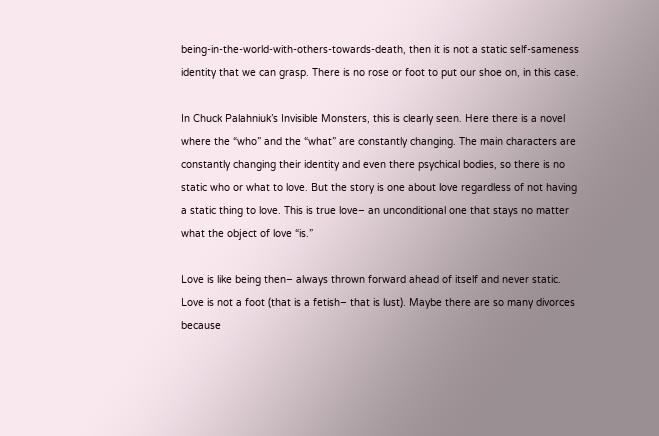being-in-the-world-with-others-towards-death, then it is not a static self-sameness identity that we can grasp. There is no rose or foot to put our shoe on, in this case.

In Chuck Palahniuk’s Invisible Monsters, this is clearly seen. Here there is a novel where the “who” and the “what” are constantly changing. The main characters are constantly changing their identity and even there psychical bodies, so there is no static who or what to love. But the story is one about love regardless of not having a static thing to love. This is true love– an unconditional one that stays no matter what the object of love “is.”

Love is like being then– always thrown forward ahead of itself and never static. Love is not a foot (that is a fetish– that is lust). Maybe there are so many divorces because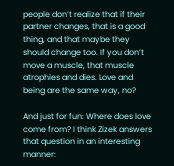people don’t realize that if their partner changes, that is a good thing, and that maybe they should change too. If you don’t move a muscle, that muscle atrophies and dies. Love and being are the same way, no?

And just for fun: Where does love come from? I think Zizek answers that question in an interesting manner: